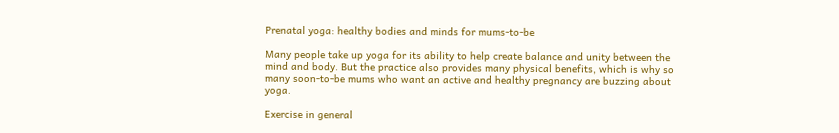Prenatal yoga: healthy bodies and minds for mums-to-be

Many people take up yoga for its ability to help create balance and unity between the mind and body. But the practice also provides many physical benefits, which is why so many soon-to-be mums who want an active and healthy pregnancy are buzzing about yoga.

Exercise in general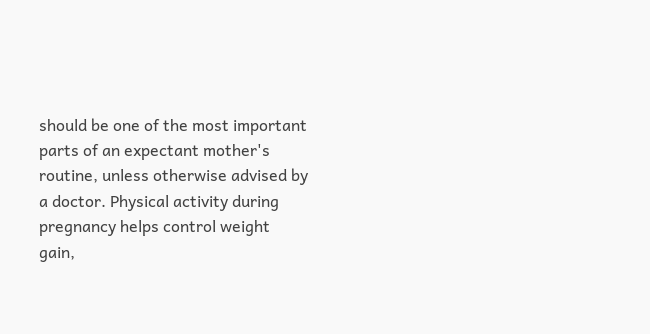should be one of the most important parts of an expectant mother's routine, unless otherwise advised by a doctor. Physical activity during pregnancy helps control weight gain,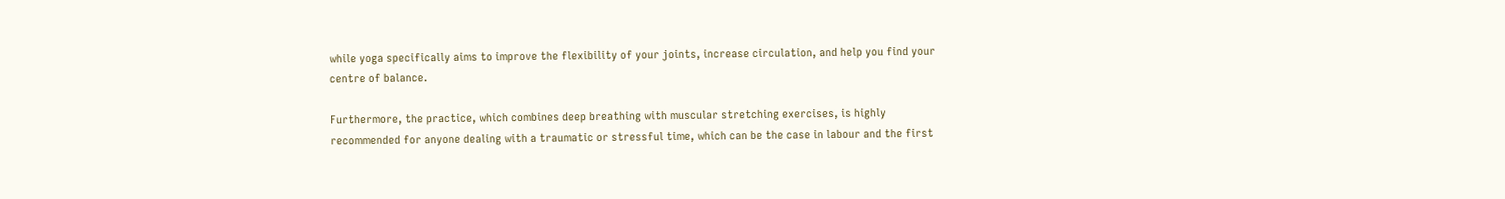while yoga specifically aims to improve the flexibility of your joints, increase circulation, and help you find your centre of balance.

Furthermore, the practice, which combines deep breathing with muscular stretching exercises, is highly recommended for anyone dealing with a traumatic or stressful time, which can be the case in labour and the first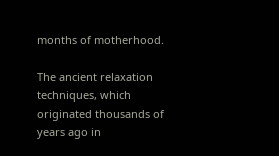months of motherhood.

The ancient relaxation techniques, which originated thousands of years ago in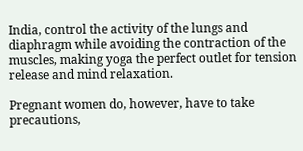India, control the activity of the lungs and diaphragm while avoiding the contraction of the muscles, making yoga the perfect outlet for tension release and mind relaxation.

Pregnant women do, however, have to take precautions,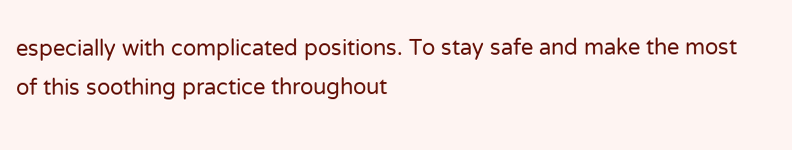especially with complicated positions. To stay safe and make the most of this soothing practice throughout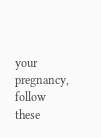your pregnancy, follow these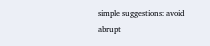simple suggestions: avoid abrupt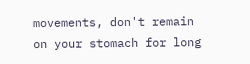movements, don't remain on your stomach for long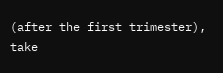(after the first trimester), take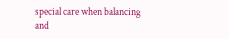special care when balancing and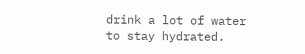drink a lot of water to stay hydrated.